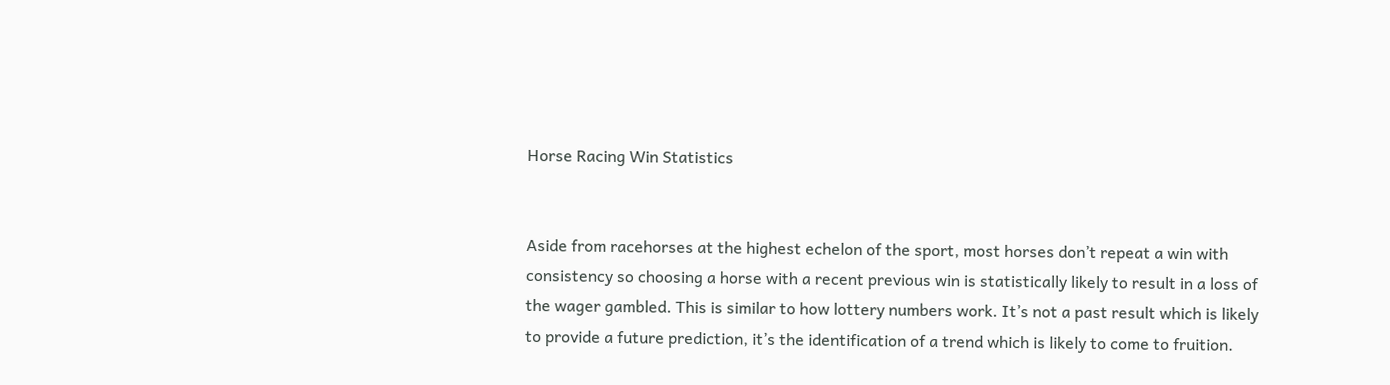Horse Racing Win Statistics


Aside from racehorses at the highest echelon of the sport, most horses don’t repeat a win with consistency so choosing a horse with a recent previous win is statistically likely to result in a loss of the wager gambled. This is similar to how lottery numbers work. It’s not a past result which is likely to provide a future prediction, it’s the identification of a trend which is likely to come to fruition.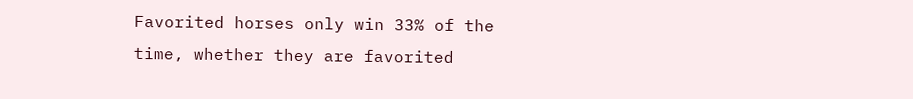Favorited horses only win 33% of the time, whether they are favorited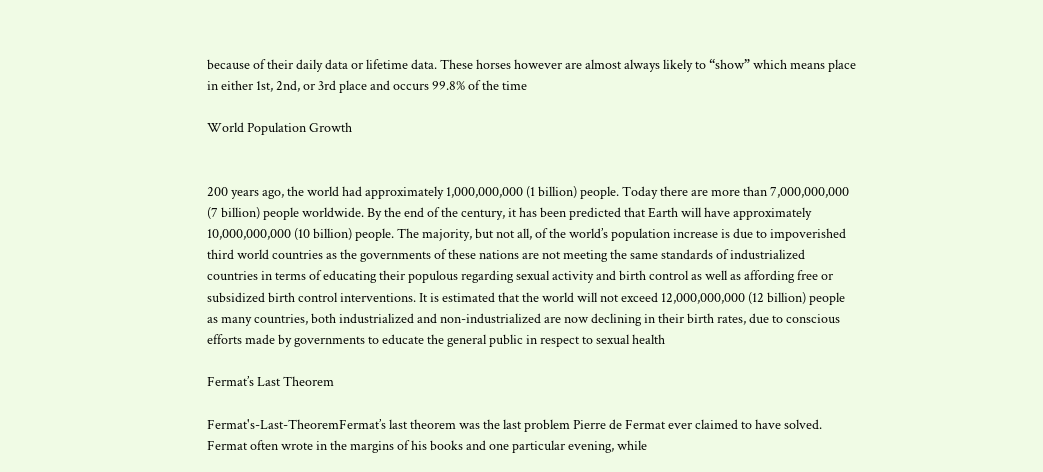because of their daily data or lifetime data. These horses however are almost always likely to “show” which means place in either 1st, 2nd, or 3rd place and occurs 99.8% of the time

World Population Growth


200 years ago, the world had approximately 1,000,000,000 (1 billion) people. Today there are more than 7,000,000,000 (7 billion) people worldwide. By the end of the century, it has been predicted that Earth will have approximately 10,000,000,000 (10 billion) people. The majority, but not all, of the world’s population increase is due to impoverished third world countries as the governments of these nations are not meeting the same standards of industrialized countries in terms of educating their populous regarding sexual activity and birth control as well as affording free or subsidized birth control interventions. It is estimated that the world will not exceed 12,000,000,000 (12 billion) people as many countries, both industrialized and non-industrialized are now declining in their birth rates, due to conscious efforts made by governments to educate the general public in respect to sexual health

Fermat’s Last Theorem

Fermat's-Last-TheoremFermat’s last theorem was the last problem Pierre de Fermat ever claimed to have solved. Fermat often wrote in the margins of his books and one particular evening, while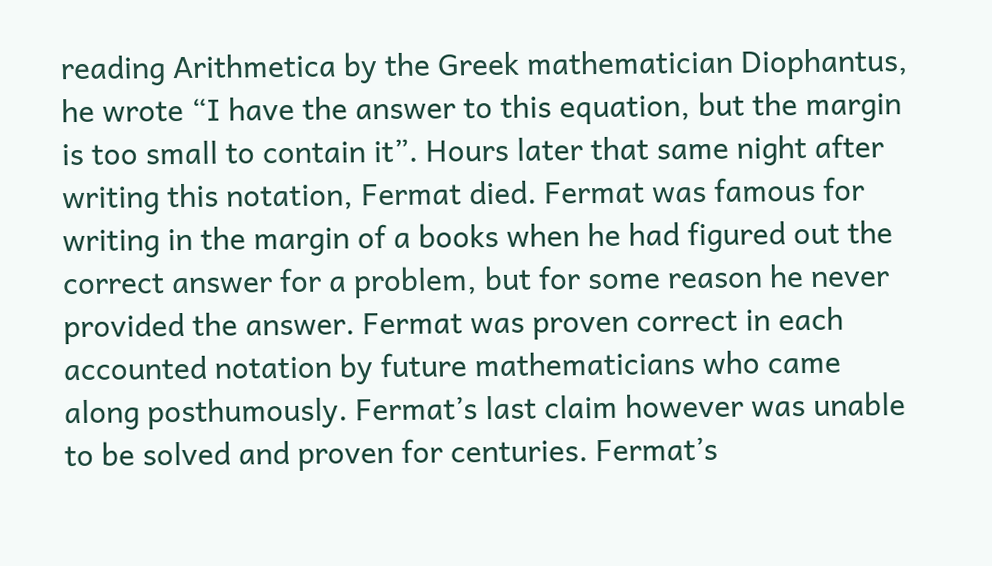reading Arithmetica by the Greek mathematician Diophantus, he wrote “I have the answer to this equation, but the margin is too small to contain it”. Hours later that same night after writing this notation, Fermat died. Fermat was famous for writing in the margin of a books when he had figured out the correct answer for a problem, but for some reason he never provided the answer. Fermat was proven correct in each accounted notation by future mathematicians who came along posthumously. Fermat’s last claim however was unable to be solved and proven for centuries. Fermat’s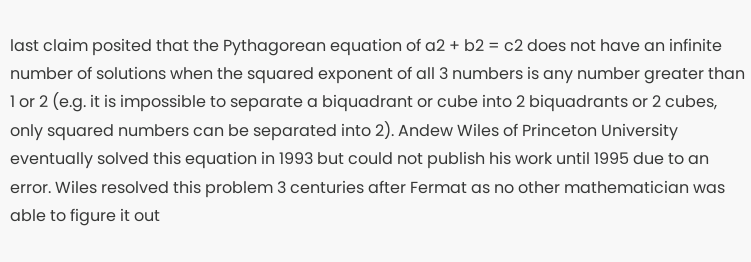last claim posited that the Pythagorean equation of a2 + b2 = c2 does not have an infinite number of solutions when the squared exponent of all 3 numbers is any number greater than 1 or 2 (e.g. it is impossible to separate a biquadrant or cube into 2 biquadrants or 2 cubes, only squared numbers can be separated into 2). Andew Wiles of Princeton University eventually solved this equation in 1993 but could not publish his work until 1995 due to an error. Wiles resolved this problem 3 centuries after Fermat as no other mathematician was able to figure it out